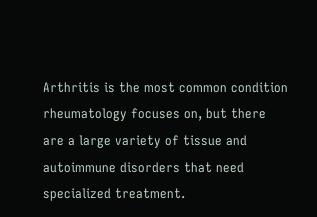Arthritis is the most common condition rheumatology focuses on, but there are a large variety of tissue and autoimmune disorders that need specialized treatment.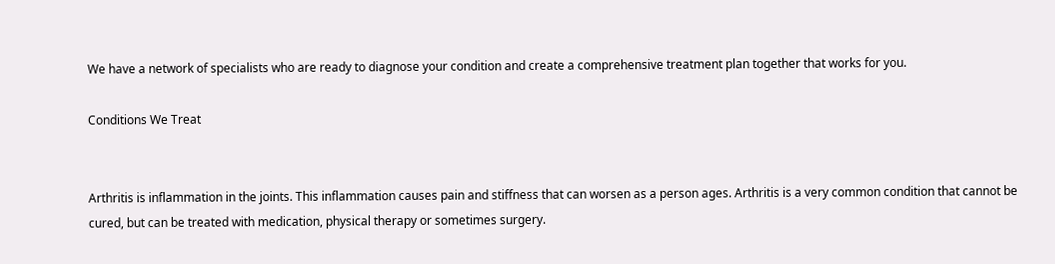We have a network of specialists who are ready to diagnose your condition and create a comprehensive treatment plan together that works for you.

Conditions We Treat


Arthritis is inflammation in the joints. This inflammation causes pain and stiffness that can worsen as a person ages. Arthritis is a very common condition that cannot be cured, but can be treated with medication, physical therapy or sometimes surgery.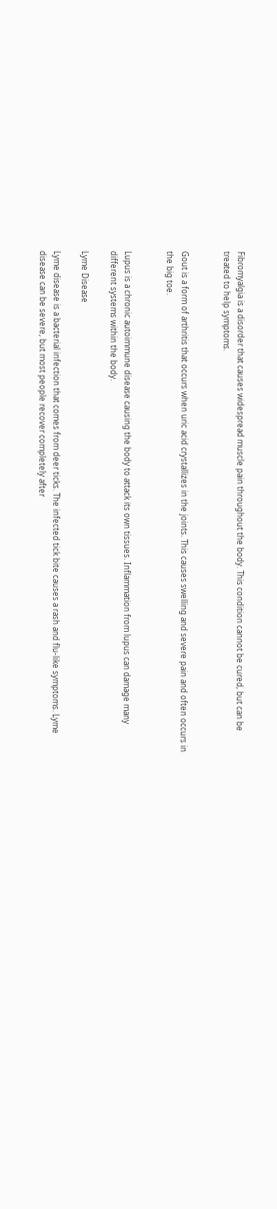Fibromyalgia is a disorder that causes widespread muscle pain throughout the body. This condition cannot be cured, but can be treated to help symptoms.


Gout is a form of arthritis that occurs when uric acid crystallizes in the joints. This causes swelling and severe pain and often occurs in the big toe.


Lupus is a chronic autoimmune disease causing the body to attack its own tissues. Inflammation from lupus can damage many different systems within the body.

Lyme Disease

Lyme disease is a bacterial infection that comes from deer ticks. The infected tick bite causes a rash and flu-like symptoms. Lyme disease can be severe, but most people recover completely after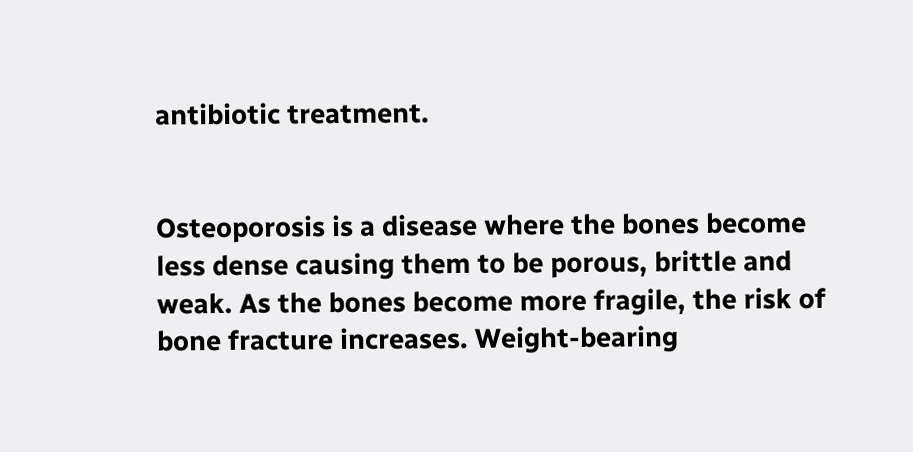antibiotic treatment.


Osteoporosis is a disease where the bones become less dense causing them to be porous, brittle and weak. As the bones become more fragile, the risk of bone fracture increases. Weight-bearing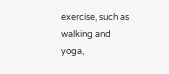exercise, such as walking and yoga,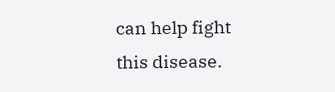can help fight this disease.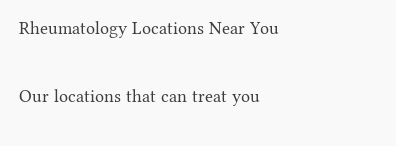Rheumatology Locations Near You

Our locations that can treat you